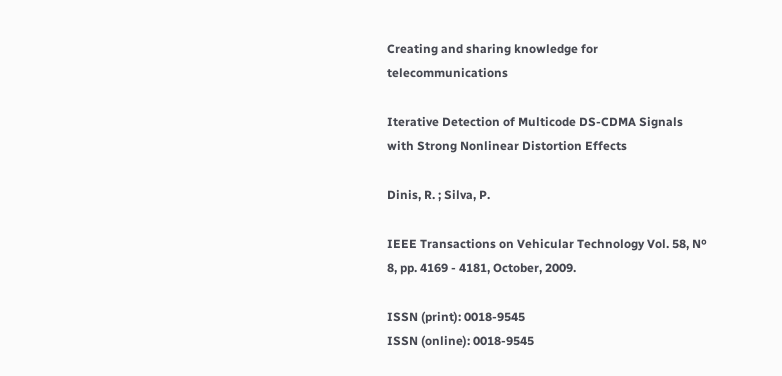Creating and sharing knowledge for telecommunications

Iterative Detection of Multicode DS-CDMA Signals with Strong Nonlinear Distortion Effects

Dinis, R. ; Silva, P.

IEEE Transactions on Vehicular Technology Vol. 58, Nº 8, pp. 4169 - 4181, October, 2009.

ISSN (print): 0018-9545
ISSN (online): 0018-9545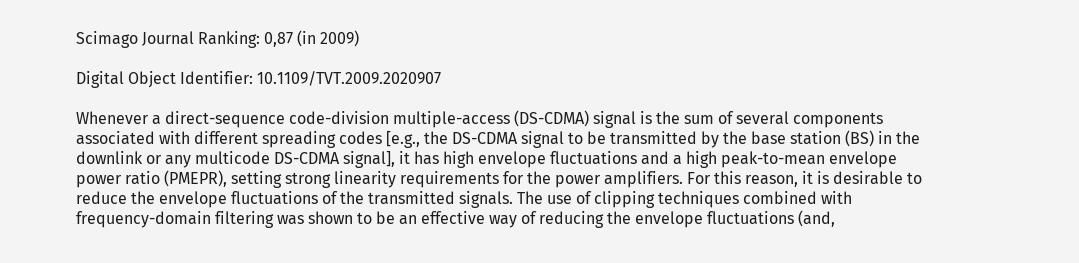Scimago Journal Ranking: 0,87 (in 2009)

Digital Object Identifier: 10.1109/TVT.2009.2020907

Whenever a direct-sequence code-division multiple-access (DS-CDMA) signal is the sum of several components associated with different spreading codes [e.g., the DS-CDMA signal to be transmitted by the base station (BS) in the downlink or any multicode DS-CDMA signal], it has high envelope fluctuations and a high peak-to-mean envelope power ratio (PMEPR), setting strong linearity requirements for the power amplifiers. For this reason, it is desirable to reduce the envelope fluctuations of the transmitted signals. The use of clipping techniques combined with frequency-domain filtering was shown to be an effective way of reducing the envelope fluctuations (and,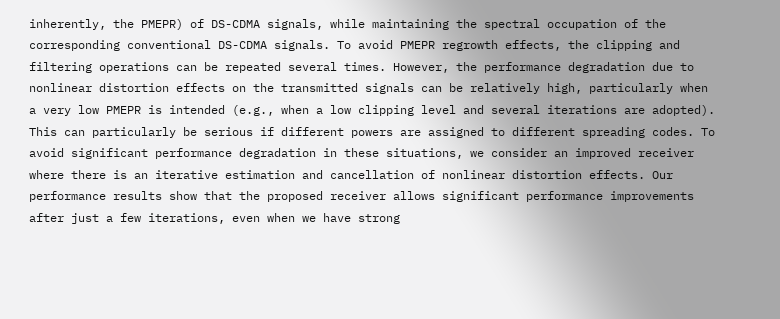inherently, the PMEPR) of DS-CDMA signals, while maintaining the spectral occupation of the corresponding conventional DS-CDMA signals. To avoid PMEPR regrowth effects, the clipping and filtering operations can be repeated several times. However, the performance degradation due to nonlinear distortion effects on the transmitted signals can be relatively high, particularly when a very low PMEPR is intended (e.g., when a low clipping level and several iterations are adopted). This can particularly be serious if different powers are assigned to different spreading codes. To avoid significant performance degradation in these situations, we consider an improved receiver where there is an iterative estimation and cancellation of nonlinear distortion effects. Our performance results show that the proposed receiver allows significant performance improvements after just a few iterations, even when we have strong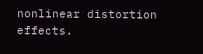nonlinear distortion effects.